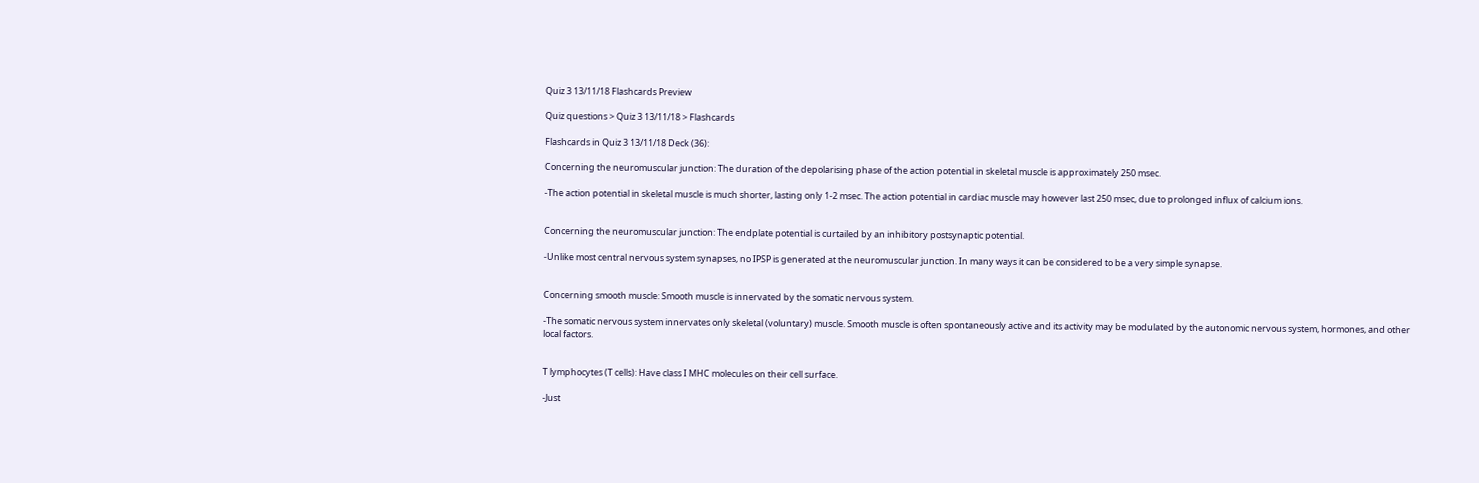Quiz 3 13/11/18 Flashcards Preview

Quiz questions > Quiz 3 13/11/18 > Flashcards

Flashcards in Quiz 3 13/11/18 Deck (36):

Concerning the neuromuscular junction: The duration of the depolarising phase of the action potential in skeletal muscle is approximately 250 msec.

-The action potential in skeletal muscle is much shorter, lasting only 1-2 msec. The action potential in cardiac muscle may however last 250 msec, due to prolonged influx of calcium ions.


Concerning the neuromuscular junction: The endplate potential is curtailed by an inhibitory postsynaptic potential.

-Unlike most central nervous system synapses, no IPSP is generated at the neuromuscular junction. In many ways it can be considered to be a very simple synapse.


Concerning smooth muscle: Smooth muscle is innervated by the somatic nervous system.

-The somatic nervous system innervates only skeletal (voluntary) muscle. Smooth muscle is often spontaneously active and its activity may be modulated by the autonomic nervous system, hormones, and other local factors.


T lymphocytes (T cells): Have class I MHC molecules on their cell surface.

-Just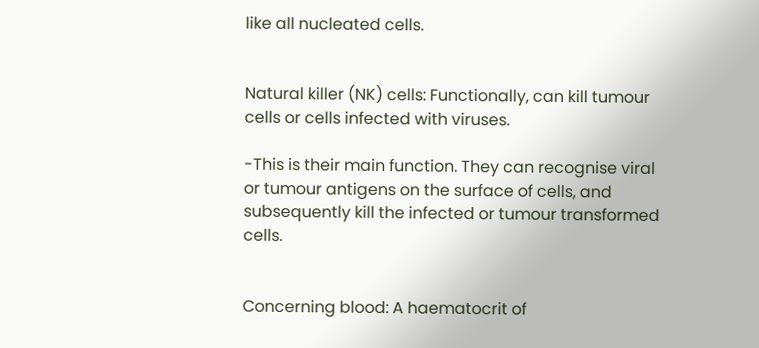like all nucleated cells.


Natural killer (NK) cells: Functionally, can kill tumour cells or cells infected with viruses.

-This is their main function. They can recognise viral or tumour antigens on the surface of cells, and subsequently kill the infected or tumour transformed cells.


Concerning blood: A haematocrit of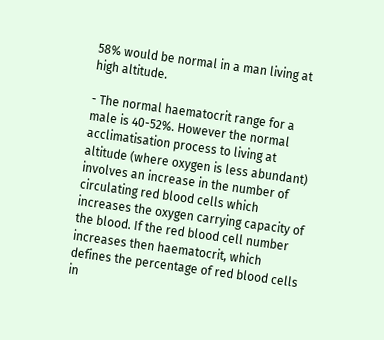58% would be normal in a man living at high altitude.

- The normal haematocrit range for a male is 40-52%. However the normal acclimatisation process to living at altitude (where oxygen is less abundant) involves an increase in the number of circulating red blood cells which increases the oxygen carrying capacity of the blood. If the red blood cell number increases then haematocrit, which defines the percentage of red blood cells in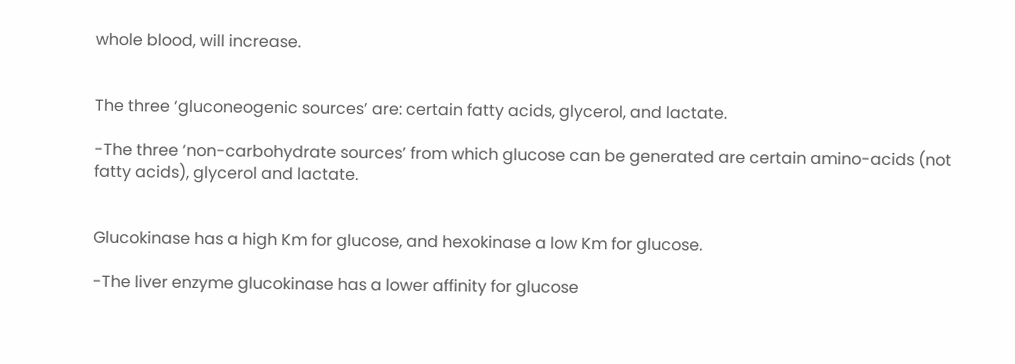whole blood, will increase.


The three ‘gluconeogenic sources’ are: certain fatty acids, glycerol, and lactate.

-The three ‘non-carbohydrate sources’ from which glucose can be generated are certain amino-acids (not fatty acids), glycerol and lactate.


Glucokinase has a high Km for glucose, and hexokinase a low Km for glucose.

-The liver enzyme glucokinase has a lower affinity for glucose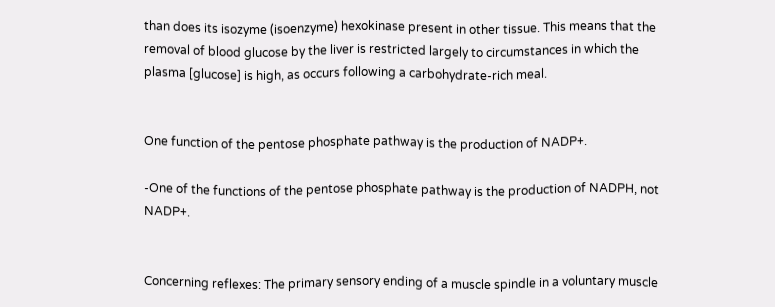than does its isozyme (isoenzyme) hexokinase present in other tissue. This means that the removal of blood glucose by the liver is restricted largely to circumstances in which the plasma [glucose] is high, as occurs following a carbohydrate-rich meal.


One function of the pentose phosphate pathway is the production of NADP+.

-One of the functions of the pentose phosphate pathway is the production of NADPH, not NADP+.


Concerning reflexes: The primary sensory ending of a muscle spindle in a voluntary muscle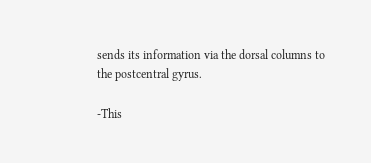sends its information via the dorsal columns to the postcentral gyrus.

-This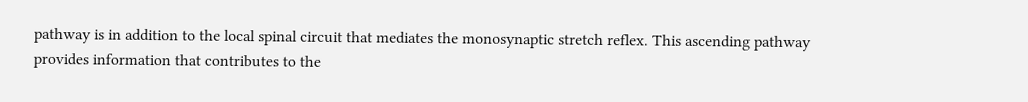pathway is in addition to the local spinal circuit that mediates the monosynaptic stretch reflex. This ascending pathway provides information that contributes to the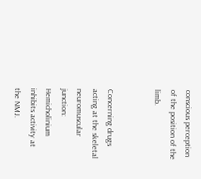conscious perception of the position of the limb.


Concerning drugs acting at the skeletal neuromuscular junction: Hemicholinium inhibits activity at the NMJ.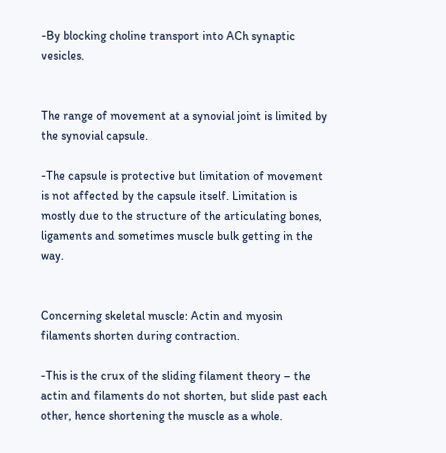-By blocking choline transport into ACh synaptic vesicles.


The range of movement at a synovial joint is limited by the synovial capsule.

-The capsule is protective but limitation of movement is not affected by the capsule itself. Limitation is mostly due to the structure of the articulating bones, ligaments and sometimes muscle bulk getting in the way.


Concerning skeletal muscle: Actin and myosin filaments shorten during contraction.

-This is the crux of the sliding filament theory – the actin and filaments do not shorten, but slide past each other, hence shortening the muscle as a whole.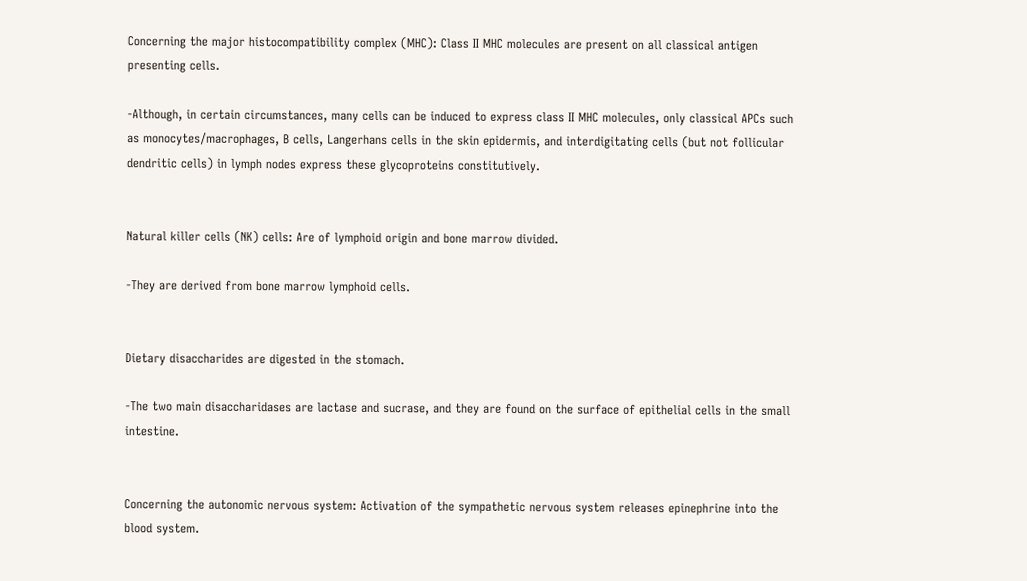Concerning the major histocompatibility complex (MHC): Class II MHC molecules are present on all classical antigen presenting cells.

-Although, in certain circumstances, many cells can be induced to express class II MHC molecules, only classical APCs such as monocytes/macrophages, B cells, Langerhans cells in the skin epidermis, and interdigitating cells (but not follicular dendritic cells) in lymph nodes express these glycoproteins constitutively.


Natural killer cells (NK) cells: Are of lymphoid origin and bone marrow divided.

-They are derived from bone marrow lymphoid cells.


Dietary disaccharides are digested in the stomach.

-The two main disaccharidases are lactase and sucrase, and they are found on the surface of epithelial cells in the small intestine.


Concerning the autonomic nervous system: Activation of the sympathetic nervous system releases epinephrine into the blood system.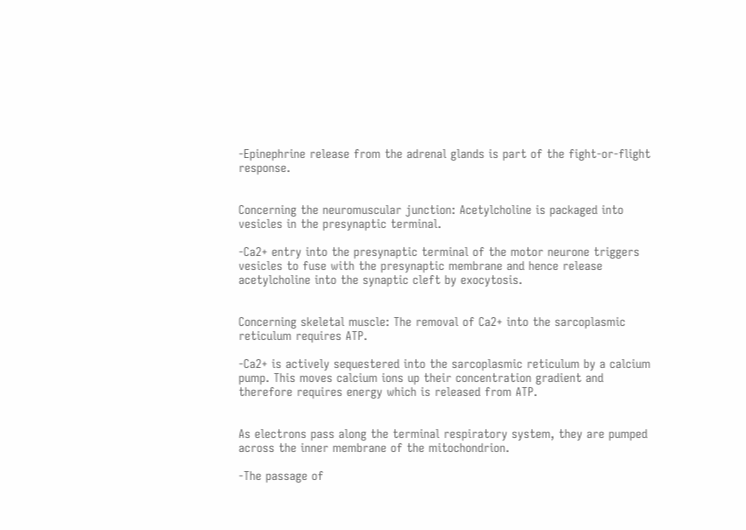-Epinephrine release from the adrenal glands is part of the fight-or-flight response.


Concerning the neuromuscular junction: Acetylcholine is packaged into vesicles in the presynaptic terminal.

-Ca2+ entry into the presynaptic terminal of the motor neurone triggers vesicles to fuse with the presynaptic membrane and hence release acetylcholine into the synaptic cleft by exocytosis.


Concerning skeletal muscle: The removal of Ca2+ into the sarcoplasmic reticulum requires ATP.

-Ca2+ is actively sequestered into the sarcoplasmic reticulum by a calcium pump. This moves calcium ions up their concentration gradient and therefore requires energy which is released from ATP.


As electrons pass along the terminal respiratory system, they are pumped across the inner membrane of the mitochondrion.

-The passage of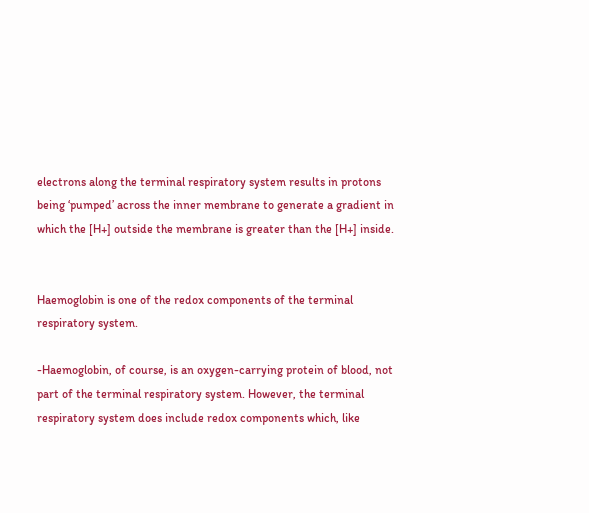electrons along the terminal respiratory system results in protons being ‘pumped’ across the inner membrane to generate a gradient in which the [H+] outside the membrane is greater than the [H+] inside.


Haemoglobin is one of the redox components of the terminal respiratory system.

-Haemoglobin, of course, is an oxygen-carrying protein of blood, not part of the terminal respiratory system. However, the terminal respiratory system does include redox components which, like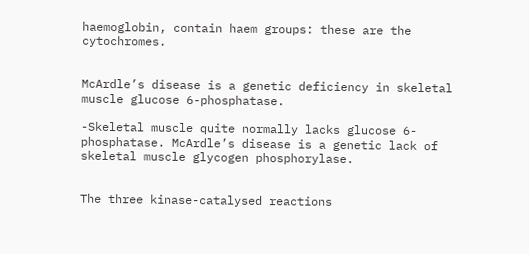haemoglobin, contain haem groups: these are the cytochromes.


McArdle’s disease is a genetic deficiency in skeletal muscle glucose 6-phosphatase.

-Skeletal muscle quite normally lacks glucose 6-phosphatase. McArdle’s disease is a genetic lack of skeletal muscle glycogen phosphorylase.


The three kinase-catalysed reactions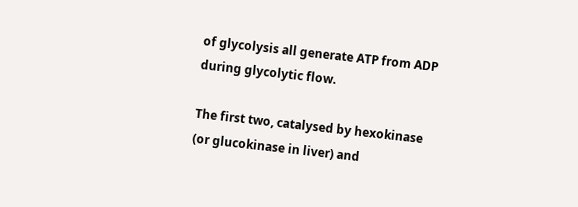of glycolysis all generate ATP from ADP during glycolytic flow.

The first two, catalysed by hexokinase (or glucokinase in liver) and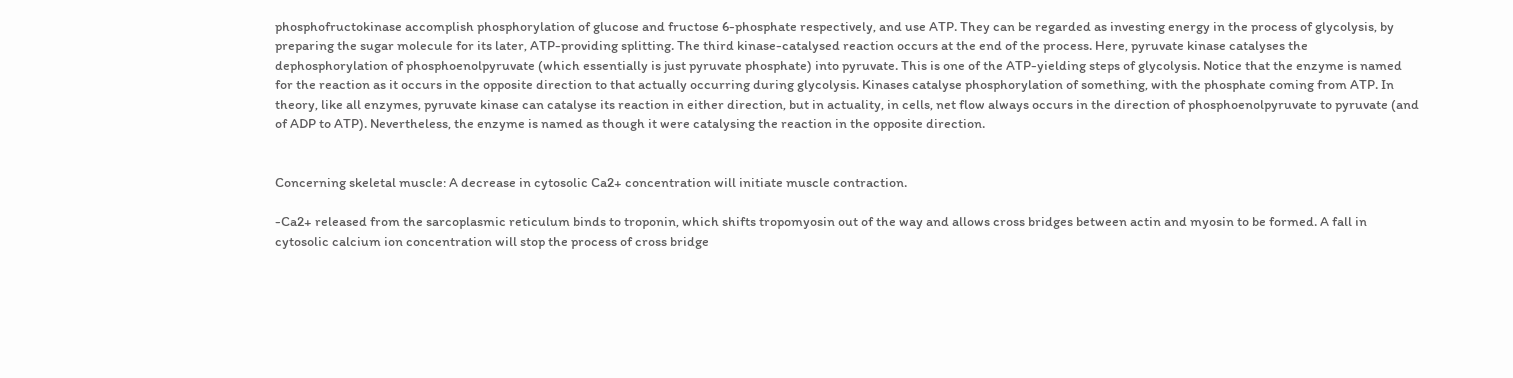phosphofructokinase accomplish phosphorylation of glucose and fructose 6-phosphate respectively, and use ATP. They can be regarded as investing energy in the process of glycolysis, by preparing the sugar molecule for its later, ATP-providing splitting. The third kinase-catalysed reaction occurs at the end of the process. Here, pyruvate kinase catalyses the dephosphorylation of phosphoenolpyruvate (which essentially is just pyruvate phosphate) into pyruvate. This is one of the ATP-yielding steps of glycolysis. Notice that the enzyme is named for the reaction as it occurs in the opposite direction to that actually occurring during glycolysis. Kinases catalyse phosphorylation of something, with the phosphate coming from ATP. In theory, like all enzymes, pyruvate kinase can catalyse its reaction in either direction, but in actuality, in cells, net flow always occurs in the direction of phosphoenolpyruvate to pyruvate (and of ADP to ATP). Nevertheless, the enzyme is named as though it were catalysing the reaction in the opposite direction.


Concerning skeletal muscle: A decrease in cytosolic Ca2+ concentration will initiate muscle contraction.

-Ca2+ released from the sarcoplasmic reticulum binds to troponin, which shifts tropomyosin out of the way and allows cross bridges between actin and myosin to be formed. A fall in cytosolic calcium ion concentration will stop the process of cross bridge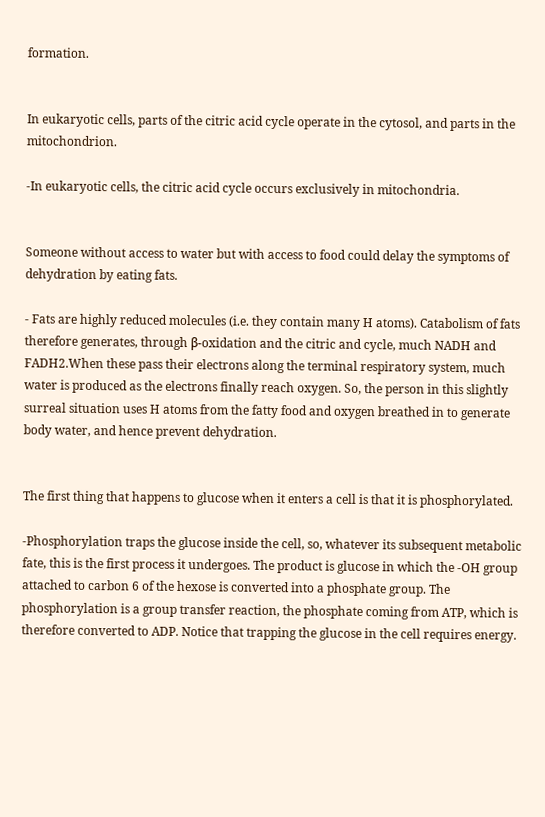formation.


In eukaryotic cells, parts of the citric acid cycle operate in the cytosol, and parts in the mitochondrion.

-In eukaryotic cells, the citric acid cycle occurs exclusively in mitochondria.


Someone without access to water but with access to food could delay the symptoms of dehydration by eating fats.

- Fats are highly reduced molecules (i.e. they contain many H atoms). Catabolism of fats therefore generates, through β-oxidation and the citric and cycle, much NADH and FADH2.When these pass their electrons along the terminal respiratory system, much water is produced as the electrons finally reach oxygen. So, the person in this slightly surreal situation uses H atoms from the fatty food and oxygen breathed in to generate body water, and hence prevent dehydration.


The first thing that happens to glucose when it enters a cell is that it is phosphorylated.

-Phosphorylation traps the glucose inside the cell, so, whatever its subsequent metabolic fate, this is the first process it undergoes. The product is glucose in which the -OH group attached to carbon 6 of the hexose is converted into a phosphate group. The phosphorylation is a group transfer reaction, the phosphate coming from ATP, which is therefore converted to ADP. Notice that trapping the glucose in the cell requires energy.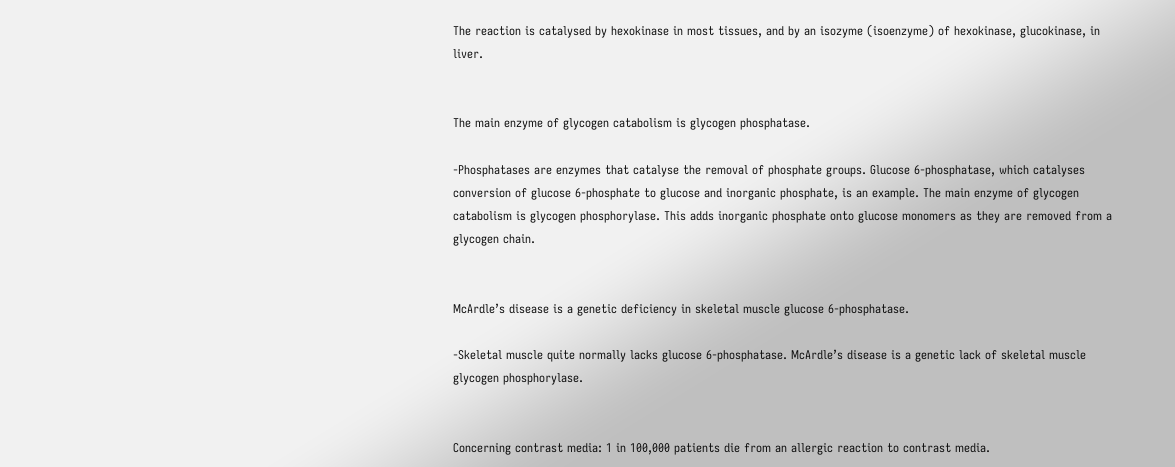The reaction is catalysed by hexokinase in most tissues, and by an isozyme (isoenzyme) of hexokinase, glucokinase, in liver.


The main enzyme of glycogen catabolism is glycogen phosphatase.

-Phosphatases are enzymes that catalyse the removal of phosphate groups. Glucose 6-phosphatase, which catalyses conversion of glucose 6-phosphate to glucose and inorganic phosphate, is an example. The main enzyme of glycogen catabolism is glycogen phosphorylase. This adds inorganic phosphate onto glucose monomers as they are removed from a glycogen chain.


McArdle’s disease is a genetic deficiency in skeletal muscle glucose 6-phosphatase.

-Skeletal muscle quite normally lacks glucose 6-phosphatase. McArdle’s disease is a genetic lack of skeletal muscle glycogen phosphorylase.


Concerning contrast media: 1 in 100,000 patients die from an allergic reaction to contrast media.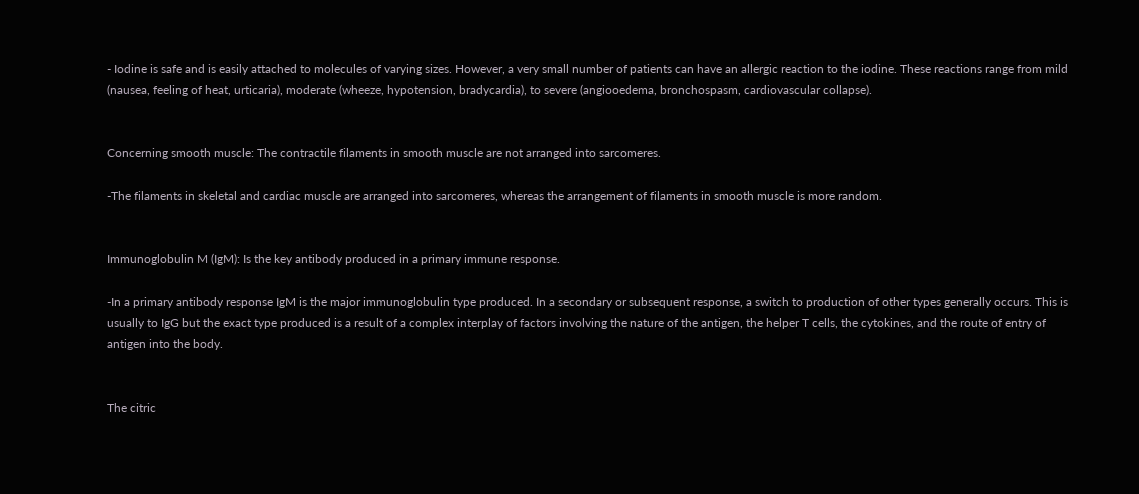- Iodine is safe and is easily attached to molecules of varying sizes. However, a very small number of patients can have an allergic reaction to the iodine. These reactions range from mild (nausea, feeling of heat, urticaria), moderate (wheeze, hypotension, bradycardia), to severe (angiooedema, bronchospasm, cardiovascular collapse).


Concerning smooth muscle: The contractile filaments in smooth muscle are not arranged into sarcomeres.

-The filaments in skeletal and cardiac muscle are arranged into sarcomeres, whereas the arrangement of filaments in smooth muscle is more random.


Immunoglobulin M (IgM): Is the key antibody produced in a primary immune response.

-In a primary antibody response IgM is the major immunoglobulin type produced. In a secondary or subsequent response, a switch to production of other types generally occurs. This is usually to IgG but the exact type produced is a result of a complex interplay of factors involving the nature of the antigen, the helper T cells, the cytokines, and the route of entry of antigen into the body.


The citric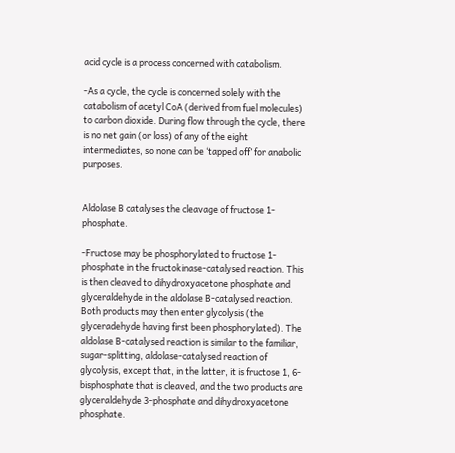acid cycle is a process concerned with catabolism.

-As a cycle, the cycle is concerned solely with the catabolism of acetyl CoA (derived from fuel molecules) to carbon dioxide. During flow through the cycle, there is no net gain (or loss) of any of the eight intermediates, so none can be ‘tapped off’ for anabolic purposes.


Aldolase B catalyses the cleavage of fructose 1-phosphate.

-Fructose may be phosphorylated to fructose 1-phosphate in the fructokinase-catalysed reaction. This is then cleaved to dihydroxyacetone phosphate and glyceraldehyde in the aldolase B-catalysed reaction. Both products may then enter glycolysis (the glyceradehyde having first been phosphorylated). The aldolase B-catalysed reaction is similar to the familiar, sugar-splitting, aldolase-catalysed reaction of glycolysis, except that, in the latter, it is fructose 1, 6-bisphosphate that is cleaved, and the two products are glyceraldehyde 3-phosphate and dihydroxyacetone phosphate.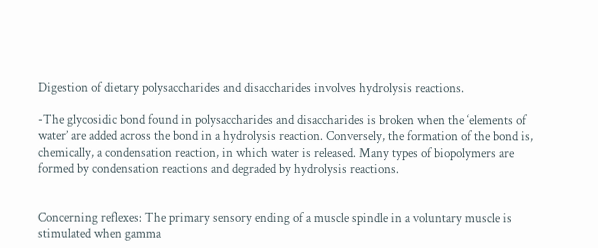Digestion of dietary polysaccharides and disaccharides involves hydrolysis reactions.

-The glycosidic bond found in polysaccharides and disaccharides is broken when the ‘elements of water’ are added across the bond in a hydrolysis reaction. Conversely, the formation of the bond is, chemically, a condensation reaction, in which water is released. Many types of biopolymers are formed by condensation reactions and degraded by hydrolysis reactions.


Concerning reflexes: The primary sensory ending of a muscle spindle in a voluntary muscle is stimulated when gamma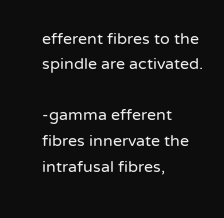efferent fibres to the spindle are activated.

-gamma efferent fibres innervate the intrafusal fibres,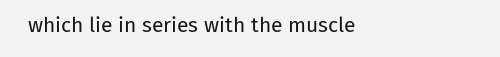which lie in series with the muscle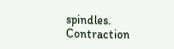spindles. Contraction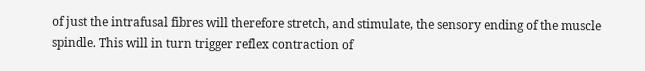of just the intrafusal fibres will therefore stretch, and stimulate, the sensory ending of the muscle spindle. This will in turn trigger reflex contraction of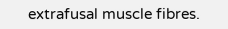extrafusal muscle fibres.